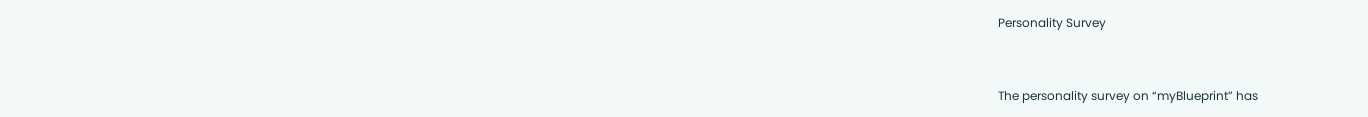Personality Survey


The personality survey on “myBlueprint” has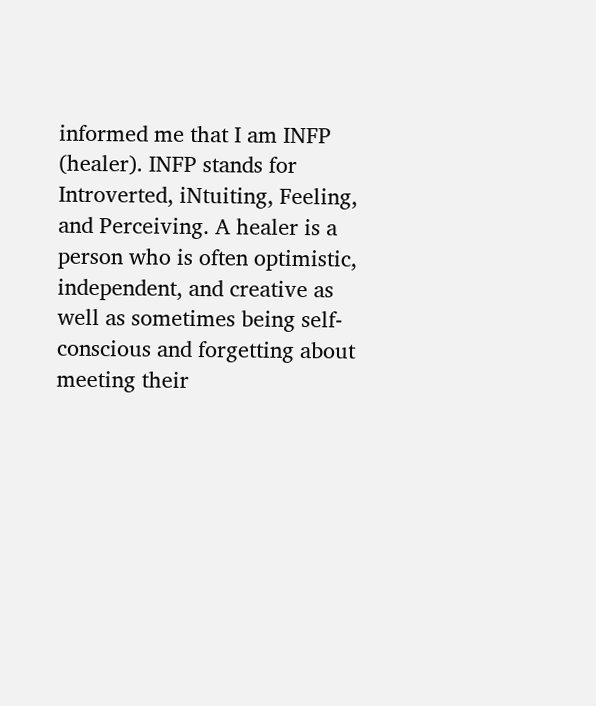informed me that I am INFP (healer). INFP stands for Introverted, iNtuiting, Feeling, and Perceiving. A healer is a person who is often optimistic, independent, and creative as well as sometimes being self-conscious and forgetting about meeting their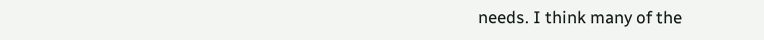needs. I think many of the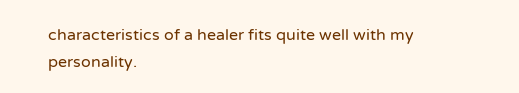characteristics of a healer fits quite well with my personality.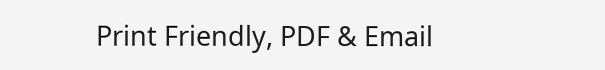Print Friendly, PDF & Email